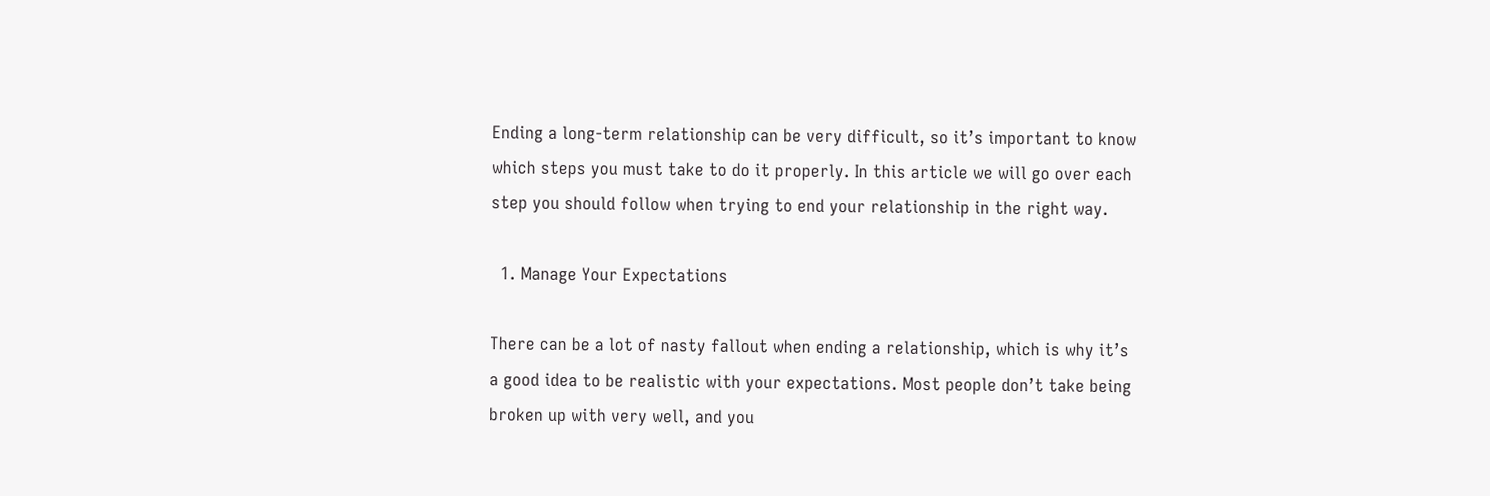Ending a long-term relationship can be very difficult, so it’s important to know which steps you must take to do it properly. In this article we will go over each step you should follow when trying to end your relationship in the right way.

  1. Manage Your Expectations

There can be a lot of nasty fallout when ending a relationship, which is why it’s a good idea to be realistic with your expectations. Most people don’t take being broken up with very well, and you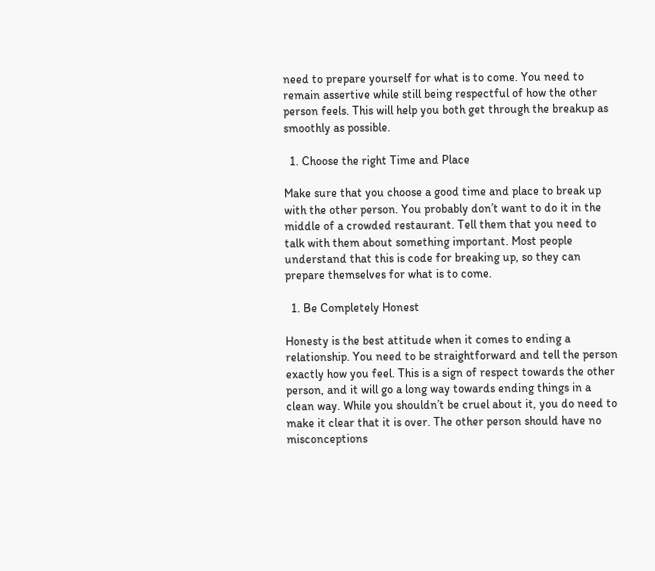need to prepare yourself for what is to come. You need to remain assertive while still being respectful of how the other person feels. This will help you both get through the breakup as smoothly as possible.

  1. Choose the right Time and Place

Make sure that you choose a good time and place to break up with the other person. You probably don’t want to do it in the middle of a crowded restaurant. Tell them that you need to talk with them about something important. Most people understand that this is code for breaking up, so they can prepare themselves for what is to come.

  1. Be Completely Honest

Honesty is the best attitude when it comes to ending a relationship. You need to be straightforward and tell the person exactly how you feel. This is a sign of respect towards the other person, and it will go a long way towards ending things in a clean way. While you shouldn’t be cruel about it, you do need to make it clear that it is over. The other person should have no misconceptions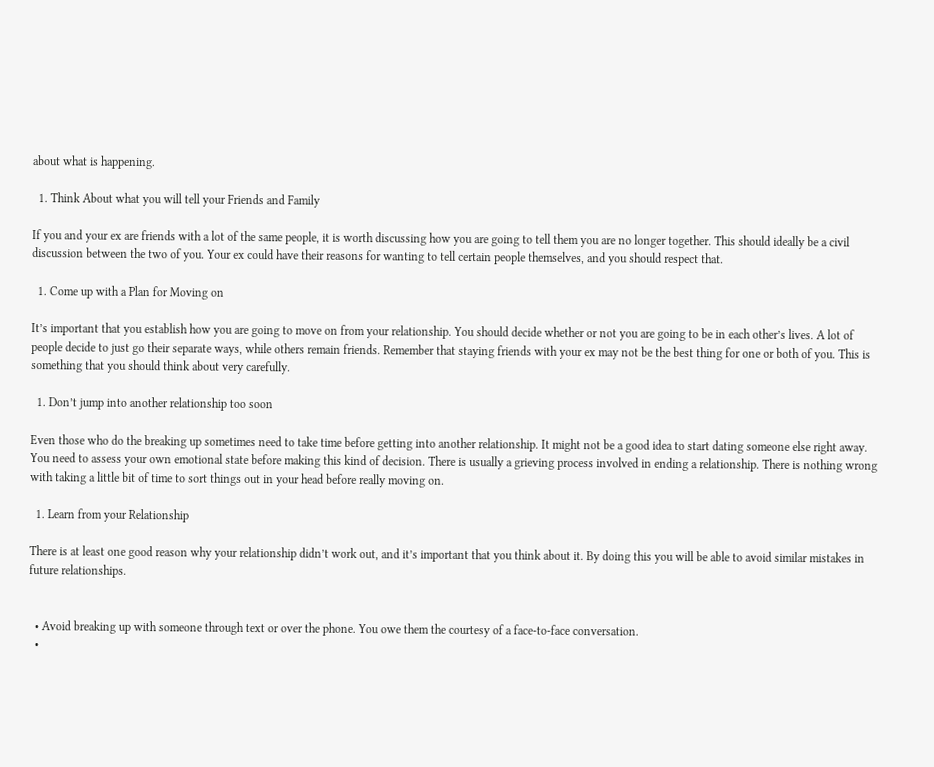about what is happening.

  1. Think About what you will tell your Friends and Family

If you and your ex are friends with a lot of the same people, it is worth discussing how you are going to tell them you are no longer together. This should ideally be a civil discussion between the two of you. Your ex could have their reasons for wanting to tell certain people themselves, and you should respect that.

  1. Come up with a Plan for Moving on

It’s important that you establish how you are going to move on from your relationship. You should decide whether or not you are going to be in each other’s lives. A lot of people decide to just go their separate ways, while others remain friends. Remember that staying friends with your ex may not be the best thing for one or both of you. This is something that you should think about very carefully.

  1. Don’t jump into another relationship too soon

Even those who do the breaking up sometimes need to take time before getting into another relationship. It might not be a good idea to start dating someone else right away. You need to assess your own emotional state before making this kind of decision. There is usually a grieving process involved in ending a relationship. There is nothing wrong with taking a little bit of time to sort things out in your head before really moving on.

  1. Learn from your Relationship

There is at least one good reason why your relationship didn’t work out, and it’s important that you think about it. By doing this you will be able to avoid similar mistakes in future relationships.


  • Avoid breaking up with someone through text or over the phone. You owe them the courtesy of a face-to-face conversation.
  •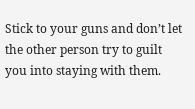Stick to your guns and don’t let the other person try to guilt you into staying with them.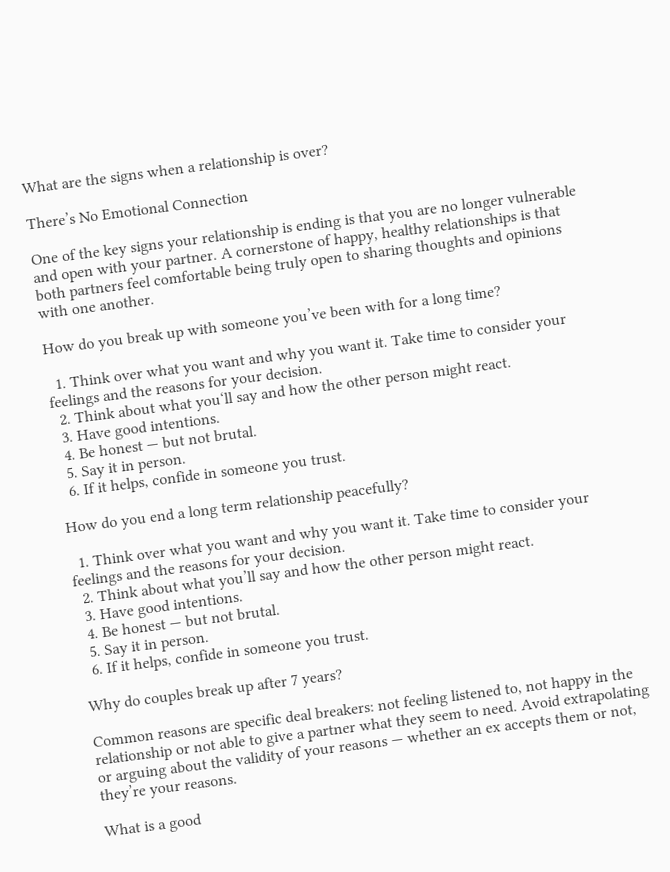What are the signs when a relationship is over?

There’s No Emotional Connection

One of the key signs your relationship is ending is that you are no longer vulnerable and open with your partner. A cornerstone of happy, healthy relationships is that both partners feel comfortable being truly open to sharing thoughts and opinions with one another.

How do you break up with someone you’ve been with for a long time?

  1. Think over what you want and why you want it. Take time to consider your feelings and the reasons for your decision.
  2. Think about what you‘ll say and how the other person might react.
  3. Have good intentions.
  4. Be honest — but not brutal.
  5. Say it in person.
  6. If it helps, confide in someone you trust.

How do you end a long term relationship peacefully?

  1. Think over what you want and why you want it. Take time to consider your feelings and the reasons for your decision.
  2. Think about what you’ll say and how the other person might react.
  3. Have good intentions.
  4. Be honest — but not brutal.
  5. Say it in person.
  6. If it helps, confide in someone you trust.

Why do couples break up after 7 years?

Common reasons are specific deal breakers: not feeling listened to, not happy in the relationship or not able to give a partner what they seem to need. Avoid extrapolating or arguing about the validity of your reasons — whether an ex accepts them or not, they’re your reasons.

What is a good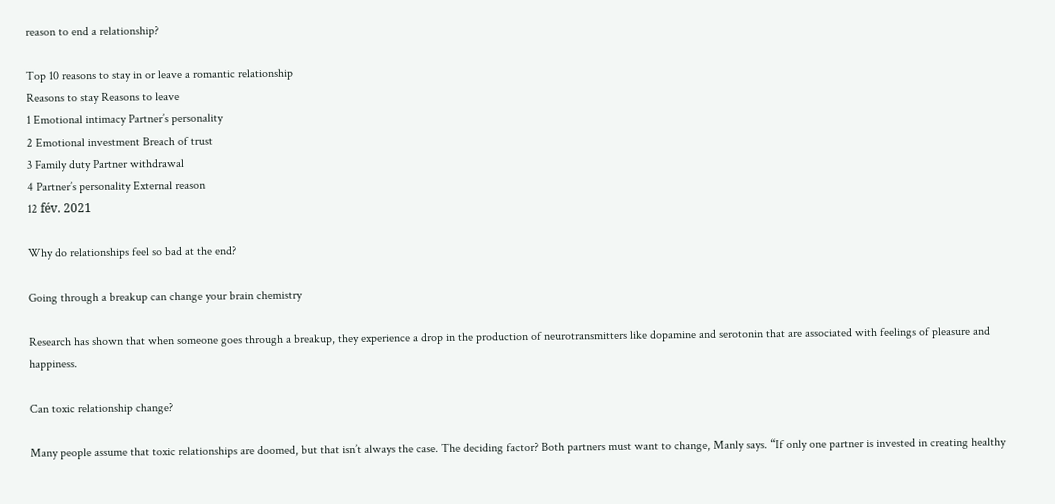reason to end a relationship?

Top 10 reasons to stay in or leave a romantic relationship
Reasons to stay Reasons to leave
1 Emotional intimacy Partner’s personality
2 Emotional investment Breach of trust
3 Family duty Partner withdrawal
4 Partner’s personality External reason
12 fév. 2021

Why do relationships feel so bad at the end?

Going through a breakup can change your brain chemistry

Research has shown that when someone goes through a breakup, they experience a drop in the production of neurotransmitters like dopamine and serotonin that are associated with feelings of pleasure and happiness.

Can toxic relationship change?

Many people assume that toxic relationships are doomed, but that isn’t always the case. The deciding factor? Both partners must want to change, Manly says. “If only one partner is invested in creating healthy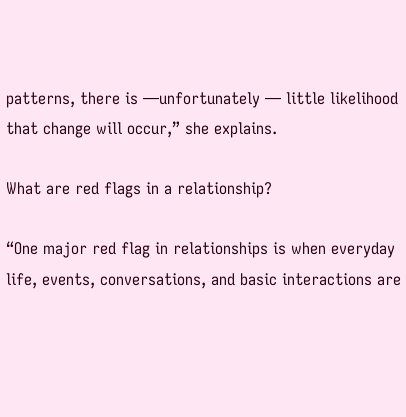patterns, there is —unfortunately — little likelihood that change will occur,” she explains.

What are red flags in a relationship?

“One major red flag in relationships is when everyday life, events, conversations, and basic interactions are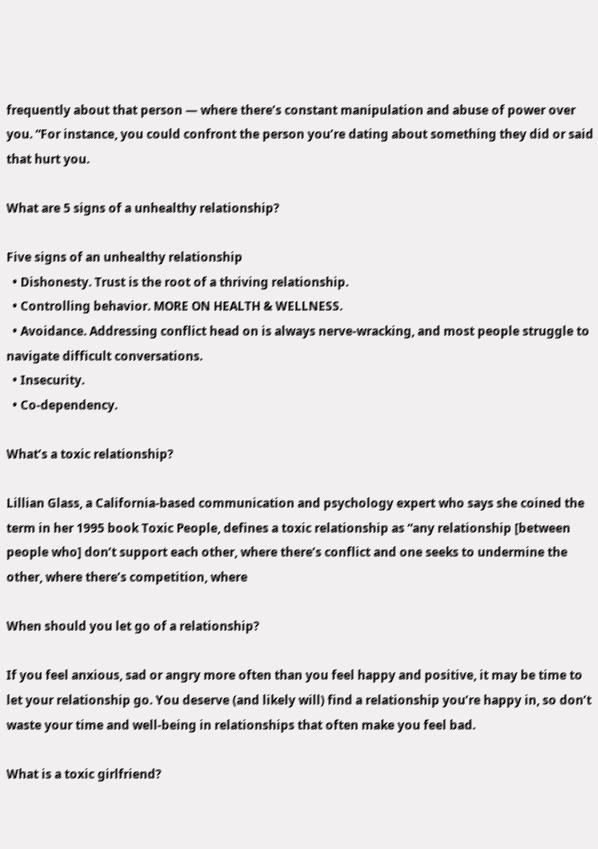frequently about that person — where there’s constant manipulation and abuse of power over you. “For instance, you could confront the person you’re dating about something they did or said that hurt you.

What are 5 signs of a unhealthy relationship?

Five signs of an unhealthy relationship
  • Dishonesty. Trust is the root of a thriving relationship.
  • Controlling behavior. MORE ON HEALTH & WELLNESS.
  • Avoidance. Addressing conflict head on is always nerve-wracking, and most people struggle to navigate difficult conversations.
  • Insecurity.
  • Co-dependency.

What’s a toxic relationship?

Lillian Glass, a California-based communication and psychology expert who says she coined the term in her 1995 book Toxic People, defines a toxic relationship as “any relationship [between people who] don’t support each other, where there’s conflict and one seeks to undermine the other, where there’s competition, where

When should you let go of a relationship?

If you feel anxious, sad or angry more often than you feel happy and positive, it may be time to let your relationship go. You deserve (and likely will) find a relationship you’re happy in, so don’t waste your time and well-being in relationships that often make you feel bad.

What is a toxic girlfriend?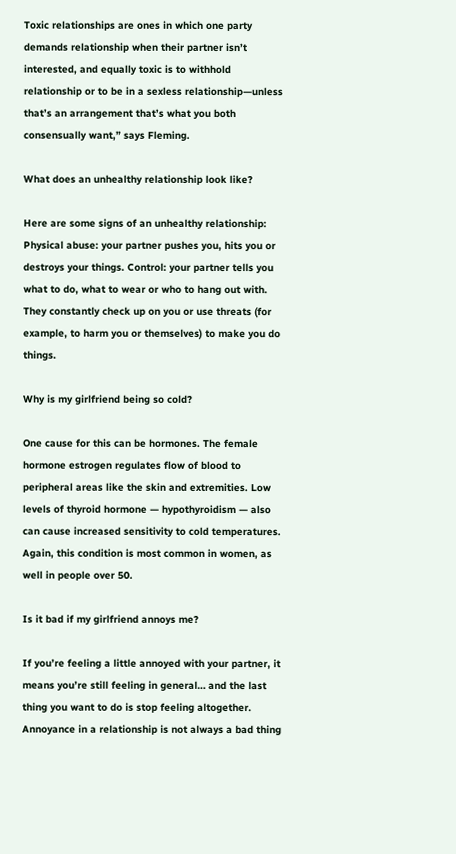Toxic relationships are ones in which one party demands relationship when their partner isn’t interested, and equally toxic is to withhold relationship or to be in a sexless relationship—unless that’s an arrangement that’s what you both consensually want,” says Fleming.

What does an unhealthy relationship look like?

Here are some signs of an unhealthy relationship: Physical abuse: your partner pushes you, hits you or destroys your things. Control: your partner tells you what to do, what to wear or who to hang out with. They constantly check up on you or use threats (for example, to harm you or themselves) to make you do things.

Why is my girlfriend being so cold?

One cause for this can be hormones. The female hormone estrogen regulates flow of blood to peripheral areas like the skin and extremities. Low levels of thyroid hormone — hypothyroidism — also can cause increased sensitivity to cold temperatures. Again, this condition is most common in women, as well in people over 50.

Is it bad if my girlfriend annoys me?

If you’re feeling a little annoyed with your partner, it means you’re still feeling in general… and the last thing you want to do is stop feeling altogether. Annoyance in a relationship is not always a bad thing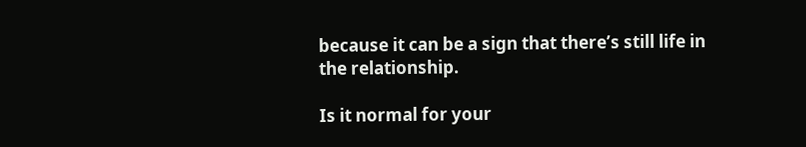because it can be a sign that there’s still life in the relationship.

Is it normal for your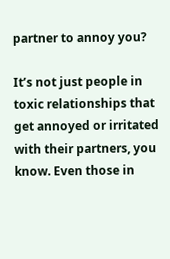partner to annoy you?

It’s not just people in toxic relationships that get annoyed or irritated with their partners, you know. Even those in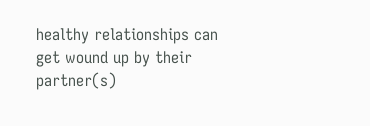healthy relationships can get wound up by their partner(s)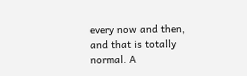every now and then, and that is totally normal. A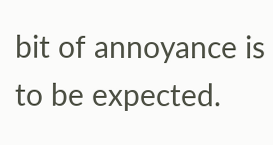bit of annoyance is to be expected.